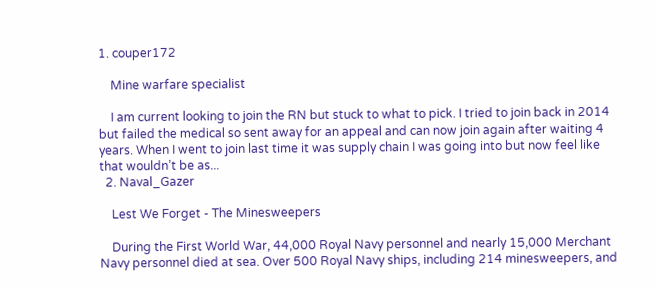1. couper172

    Mine warfare specialist

    I am current looking to join the RN but stuck to what to pick. I tried to join back in 2014 but failed the medical so sent away for an appeal and can now join again after waiting 4 years. When I went to join last time it was supply chain I was going into but now feel like that wouldn’t be as...
  2. Naval_Gazer

    Lest We Forget - The Minesweepers

    During the First World War, 44,000 Royal Navy personnel and nearly 15,000 Merchant Navy personnel died at sea. Over 500 Royal Navy ships, including 214 minesweepers, and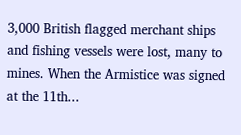3,000 British flagged merchant ships and fishing vessels were lost, many to mines. When the Armistice was signed at the 11th...